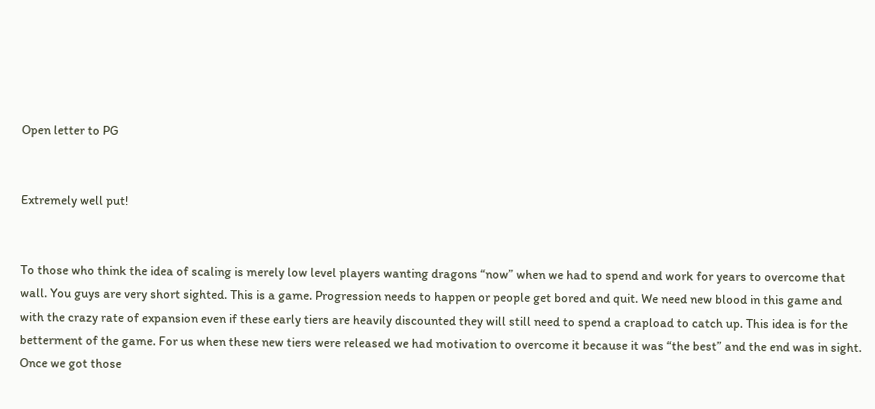Open letter to PG


Extremely well put!


To those who think the idea of scaling is merely low level players wanting dragons “now” when we had to spend and work for years to overcome that wall. You guys are very short sighted. This is a game. Progression needs to happen or people get bored and quit. We need new blood in this game and with the crazy rate of expansion even if these early tiers are heavily discounted they will still need to spend a crapload to catch up. This idea is for the betterment of the game. For us when these new tiers were released we had motivation to overcome it because it was “the best” and the end was in sight. Once we got those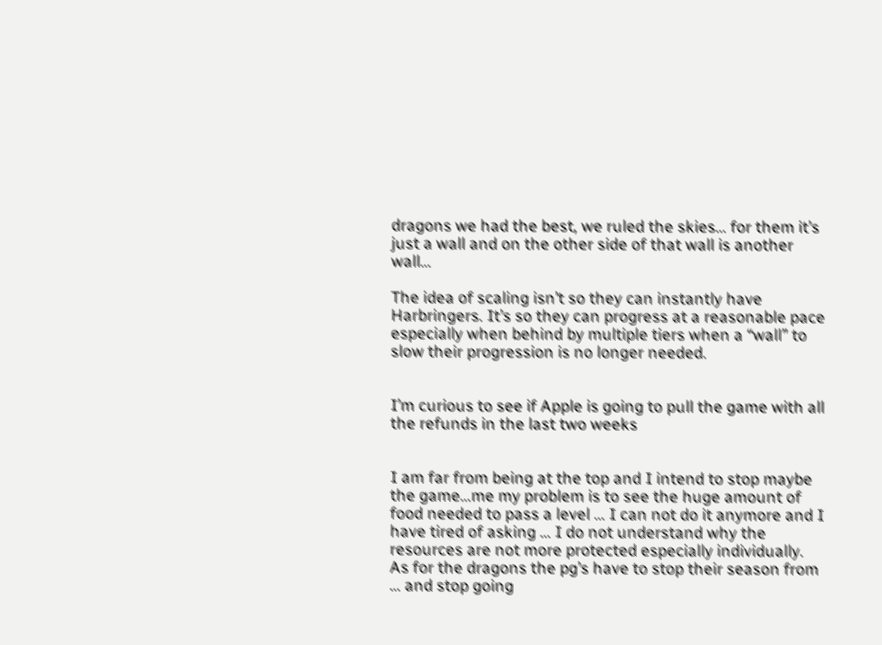dragons we had the best, we ruled the skies… for them it’s just a wall and on the other side of that wall is another wall…

The idea of scaling isn’t so they can instantly have Harbringers. It’s so they can progress at a reasonable pace especially when behind by multiple tiers when a “wall” to slow their progression is no longer needed.


I’m curious to see if Apple is going to pull the game with all the refunds in the last two weeks


I am far from being at the top and I intend to stop maybe the game…me my problem is to see the huge amount of food needed to pass a level … I can not do it anymore and I have tired of asking … I do not understand why the resources are not more protected especially individually.
As for the dragons the pg’s have to stop their season from … and stop going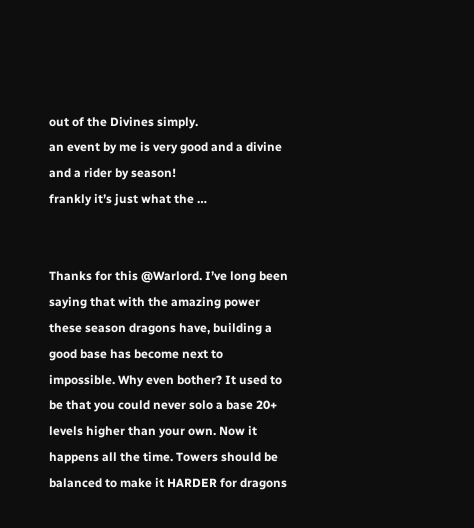out of the Divines simply.
an event by me is very good and a divine and a rider by season!
frankly it’s just what the …


Thanks for this @Warlord. I’ve long been saying that with the amazing power these season dragons have, building a good base has become next to impossible. Why even bother? It used to be that you could never solo a base 20+ levels higher than your own. Now it happens all the time. Towers should be balanced to make it HARDER for dragons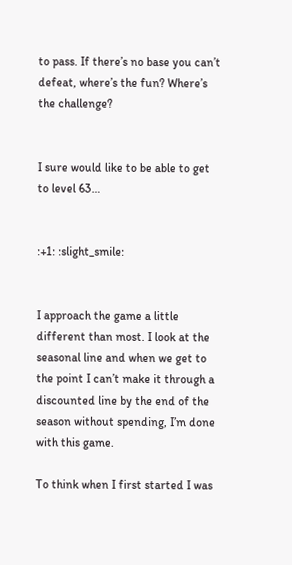to pass. If there’s no base you can’t defeat, where’s the fun? Where’s the challenge?


I sure would like to be able to get to level 63…


:+1: :slight_smile:


I approach the game a little different than most. I look at the seasonal line and when we get to the point I can’t make it through a discounted line by the end of the season without spending, I’m done with this game.

To think when I first started I was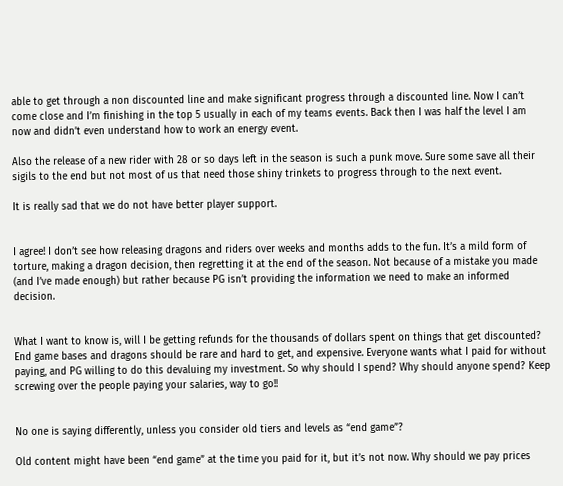able to get through a non discounted line and make significant progress through a discounted line. Now I can’t come close and I’m finishing in the top 5 usually in each of my teams events. Back then I was half the level I am now and didn’t even understand how to work an energy event.

Also the release of a new rider with 28 or so days left in the season is such a punk move. Sure some save all their sigils to the end but not most of us that need those shiny trinkets to progress through to the next event.

It is really sad that we do not have better player support.


I agree! I don’t see how releasing dragons and riders over weeks and months adds to the fun. It’s a mild form of torture, making a dragon decision, then regretting it at the end of the season. Not because of a mistake you made (and I’ve made enough) but rather because PG isn’t providing the information we need to make an informed decision.


What I want to know is, will I be getting refunds for the thousands of dollars spent on things that get discounted? End game bases and dragons should be rare and hard to get, and expensive. Everyone wants what I paid for without paying, and PG willing to do this devaluing my investment. So why should I spend? Why should anyone spend? Keep screwing over the people paying your salaries, way to go!!


No one is saying differently, unless you consider old tiers and levels as “end game”?

Old content might have been “end game” at the time you paid for it, but it’s not now. Why should we pay prices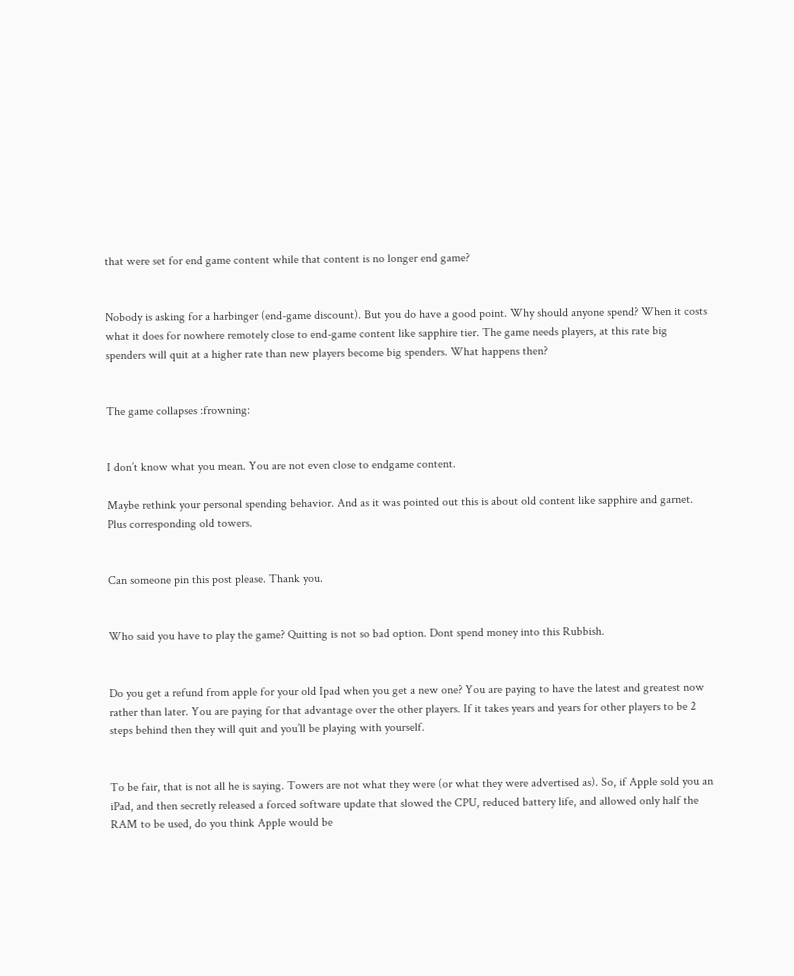that were set for end game content while that content is no longer end game?


Nobody is asking for a harbinger (end-game discount). But you do have a good point. Why should anyone spend? When it costs what it does for nowhere remotely close to end-game content like sapphire tier. The game needs players, at this rate big spenders will quit at a higher rate than new players become big spenders. What happens then?


The game collapses :frowning:


I don’t know what you mean. You are not even close to endgame content.

Maybe rethink your personal spending behavior. And as it was pointed out this is about old content like sapphire and garnet. Plus corresponding old towers.


Can someone pin this post please. Thank you.


Who said you have to play the game? Quitting is not so bad option. Dont spend money into this Rubbish.


Do you get a refund from apple for your old Ipad when you get a new one? You are paying to have the latest and greatest now rather than later. You are paying for that advantage over the other players. If it takes years and years for other players to be 2 steps behind then they will quit and you’ll be playing with yourself.


To be fair, that is not all he is saying. Towers are not what they were (or what they were advertised as). So, if Apple sold you an iPad, and then secretly released a forced software update that slowed the CPU, reduced battery life, and allowed only half the RAM to be used, do you think Apple would be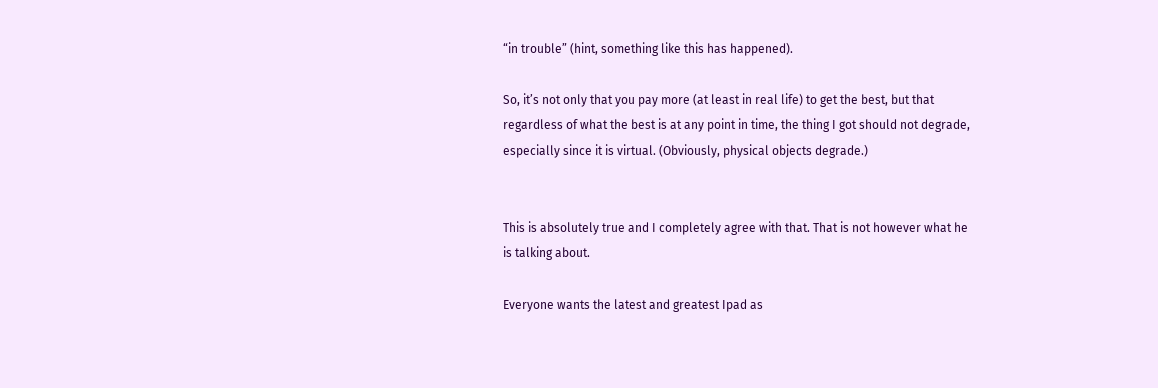“in trouble” (hint, something like this has happened).

So, it’s not only that you pay more (at least in real life) to get the best, but that regardless of what the best is at any point in time, the thing I got should not degrade, especially since it is virtual. (Obviously, physical objects degrade.)


This is absolutely true and I completely agree with that. That is not however what he is talking about.

Everyone wants the latest and greatest Ipad as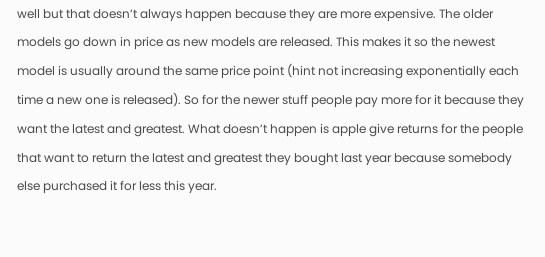well but that doesn’t always happen because they are more expensive. The older models go down in price as new models are released. This makes it so the newest model is usually around the same price point (hint not increasing exponentially each time a new one is released). So for the newer stuff people pay more for it because they want the latest and greatest. What doesn’t happen is apple give returns for the people that want to return the latest and greatest they bought last year because somebody else purchased it for less this year.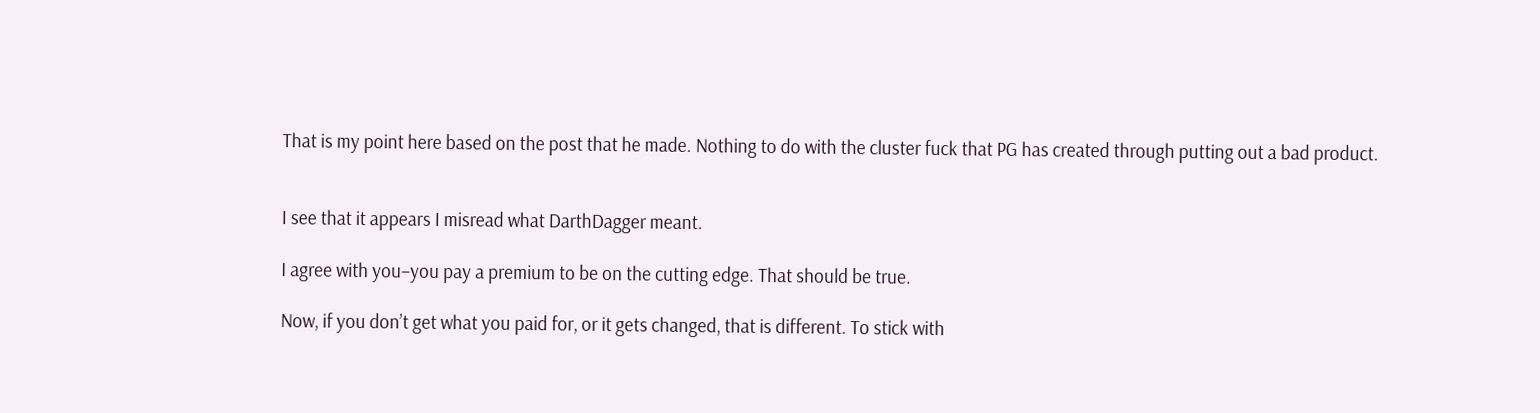That is my point here based on the post that he made. Nothing to do with the cluster fuck that PG has created through putting out a bad product.


I see that it appears I misread what DarthDagger meant.

I agree with you–you pay a premium to be on the cutting edge. That should be true.

Now, if you don’t get what you paid for, or it gets changed, that is different. To stick with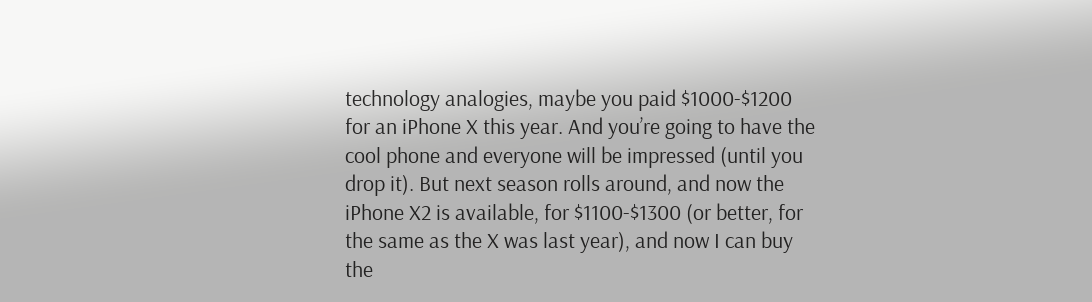technology analogies, maybe you paid $1000-$1200 for an iPhone X this year. And you’re going to have the cool phone and everyone will be impressed (until you drop it). But next season rolls around, and now the iPhone X2 is available, for $1100-$1300 (or better, for the same as the X was last year), and now I can buy the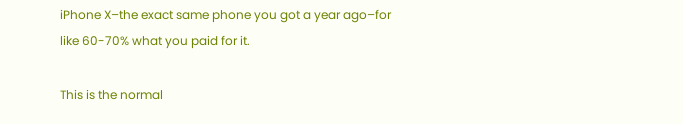iPhone X–the exact same phone you got a year ago–for like 60-70% what you paid for it.

This is the normal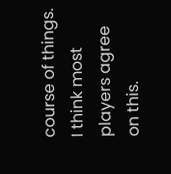course of things. I think most players agree on this.